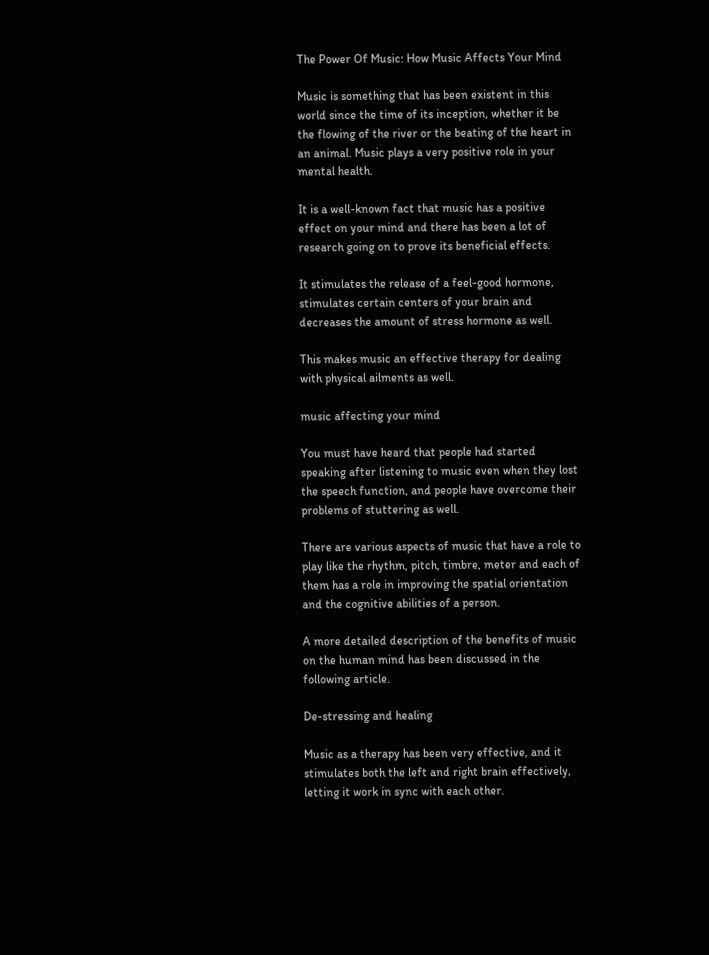The Power Of Music: How Music Affects Your Mind

Music is something that has been existent in this world since the time of its inception, whether it be the flowing of the river or the beating of the heart in an animal. Music plays a very positive role in your mental health.

It is a well-known fact that music has a positive effect on your mind and there has been a lot of research going on to prove its beneficial effects.

It stimulates the release of a feel-good hormone, stimulates certain centers of your brain and decreases the amount of stress hormone as well.

This makes music an effective therapy for dealing with physical ailments as well.

music affecting your mind

You must have heard that people had started speaking after listening to music even when they lost the speech function, and people have overcome their problems of stuttering as well.

There are various aspects of music that have a role to play like the rhythm, pitch, timbre, meter and each of them has a role in improving the spatial orientation and the cognitive abilities of a person.

A more detailed description of the benefits of music on the human mind has been discussed in the following article.

De-stressing and healing

Music as a therapy has been very effective, and it stimulates both the left and right brain effectively, letting it work in sync with each other.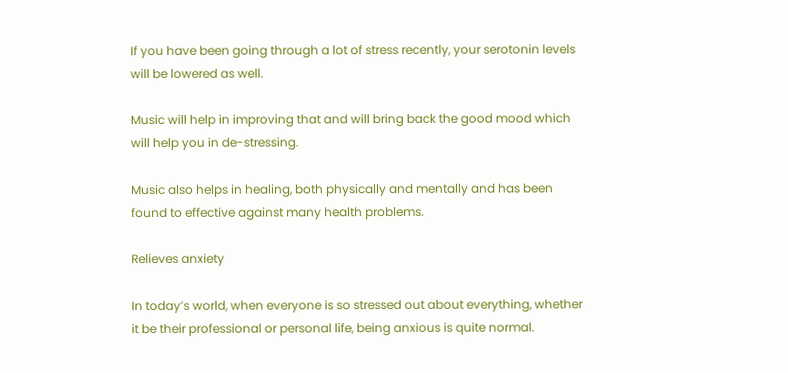If you have been going through a lot of stress recently, your serotonin levels will be lowered as well.

Music will help in improving that and will bring back the good mood which will help you in de-stressing.

Music also helps in healing, both physically and mentally and has been found to effective against many health problems.

Relieves anxiety

In today’s world, when everyone is so stressed out about everything, whether it be their professional or personal life, being anxious is quite normal.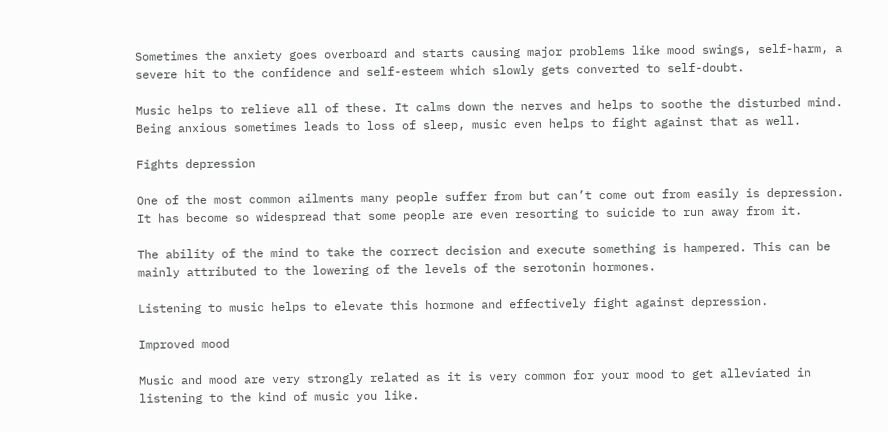Sometimes the anxiety goes overboard and starts causing major problems like mood swings, self-harm, a severe hit to the confidence and self-esteem which slowly gets converted to self-doubt.

Music helps to relieve all of these. It calms down the nerves and helps to soothe the disturbed mind. Being anxious sometimes leads to loss of sleep, music even helps to fight against that as well.

Fights depression

One of the most common ailments many people suffer from but can’t come out from easily is depression. It has become so widespread that some people are even resorting to suicide to run away from it.

The ability of the mind to take the correct decision and execute something is hampered. This can be mainly attributed to the lowering of the levels of the serotonin hormones.

Listening to music helps to elevate this hormone and effectively fight against depression.

Improved mood

Music and mood are very strongly related as it is very common for your mood to get alleviated in listening to the kind of music you like.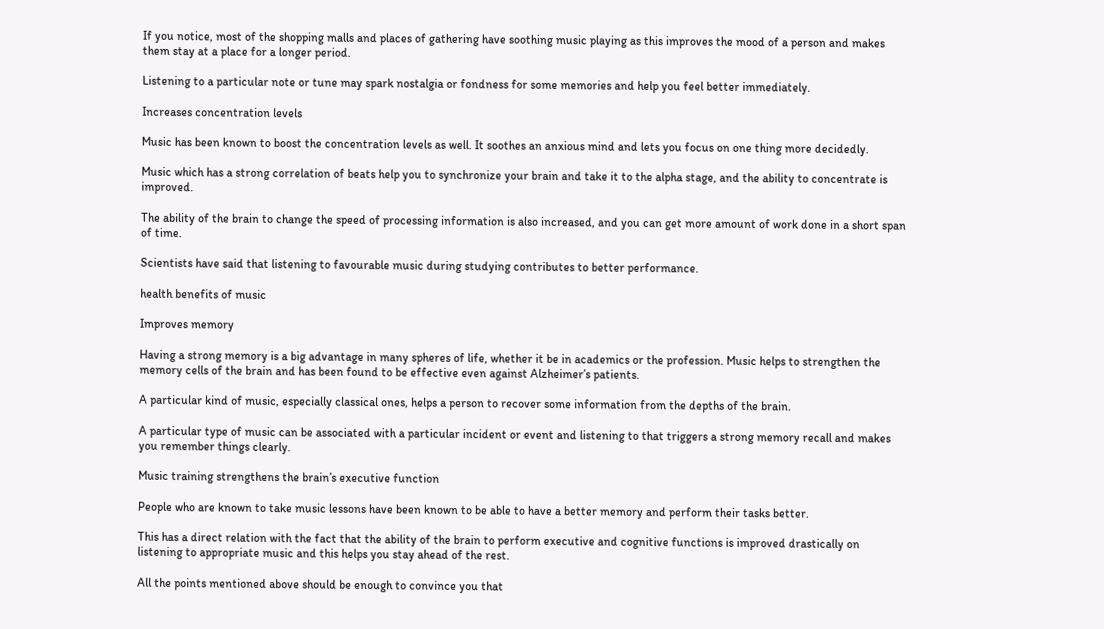If you notice, most of the shopping malls and places of gathering have soothing music playing as this improves the mood of a person and makes them stay at a place for a longer period.

Listening to a particular note or tune may spark nostalgia or fondness for some memories and help you feel better immediately.

Increases concentration levels

Music has been known to boost the concentration levels as well. It soothes an anxious mind and lets you focus on one thing more decidedly.

Music which has a strong correlation of beats help you to synchronize your brain and take it to the alpha stage, and the ability to concentrate is improved.

The ability of the brain to change the speed of processing information is also increased, and you can get more amount of work done in a short span of time.

Scientists have said that listening to favourable music during studying contributes to better performance.

health benefits of music

Improves memory

Having a strong memory is a big advantage in many spheres of life, whether it be in academics or the profession. Music helps to strengthen the memory cells of the brain and has been found to be effective even against Alzheimer’s patients.

A particular kind of music, especially classical ones, helps a person to recover some information from the depths of the brain.

A particular type of music can be associated with a particular incident or event and listening to that triggers a strong memory recall and makes you remember things clearly.

Music training strengthens the brain’s executive function

People who are known to take music lessons have been known to be able to have a better memory and perform their tasks better.

This has a direct relation with the fact that the ability of the brain to perform executive and cognitive functions is improved drastically on listening to appropriate music and this helps you stay ahead of the rest.

All the points mentioned above should be enough to convince you that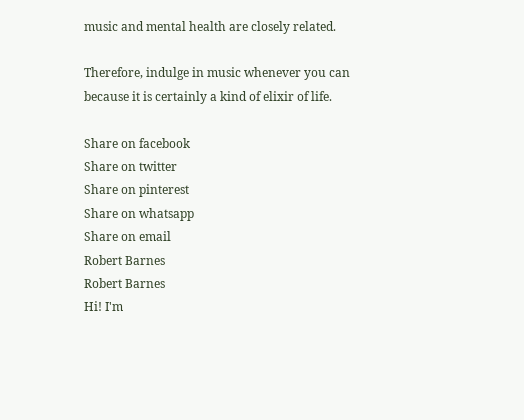music and mental health are closely related.

Therefore, indulge in music whenever you can because it is certainly a kind of elixir of life.

Share on facebook
Share on twitter
Share on pinterest
Share on whatsapp
Share on email
Robert Barnes
Robert Barnes
Hi! I'm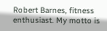Robert Barnes, fitness enthusiast. My motto is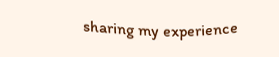sharing my experience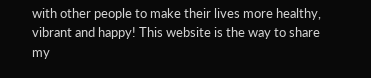with other people to make their lives more healthy, vibrant and happy! This website is the way to share my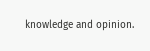knowledge and opinion.